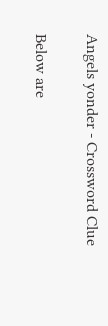Angels yonder - Crossword Clue

Below are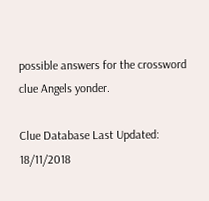possible answers for the crossword clue Angels yonder.

Clue Database Last Updated: 18/11/2018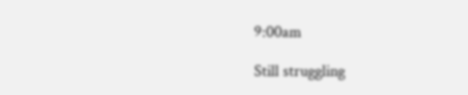9:00am

Still struggling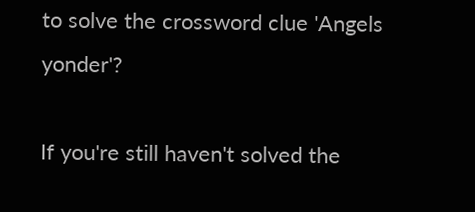to solve the crossword clue 'Angels yonder'?

If you're still haven't solved the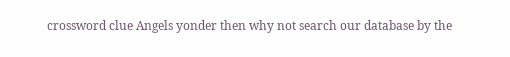crossword clue Angels yonder then why not search our database by the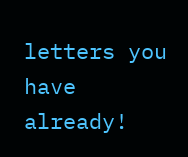letters you have already!